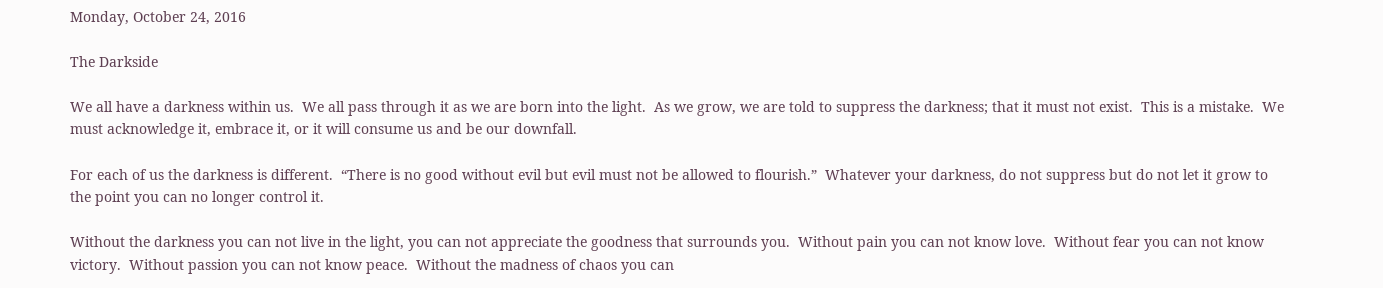Monday, October 24, 2016

The Darkside

We all have a darkness within us.  We all pass through it as we are born into the light.  As we grow, we are told to suppress the darkness; that it must not exist.  This is a mistake.  We must acknowledge it, embrace it, or it will consume us and be our downfall.

For each of us the darkness is different.  “There is no good without evil but evil must not be allowed to flourish.”  Whatever your darkness, do not suppress but do not let it grow to the point you can no longer control it.

Without the darkness you can not live in the light, you can not appreciate the goodness that surrounds you.  Without pain you can not know love.  Without fear you can not know victory.  Without passion you can not know peace.  Without the madness of chaos you can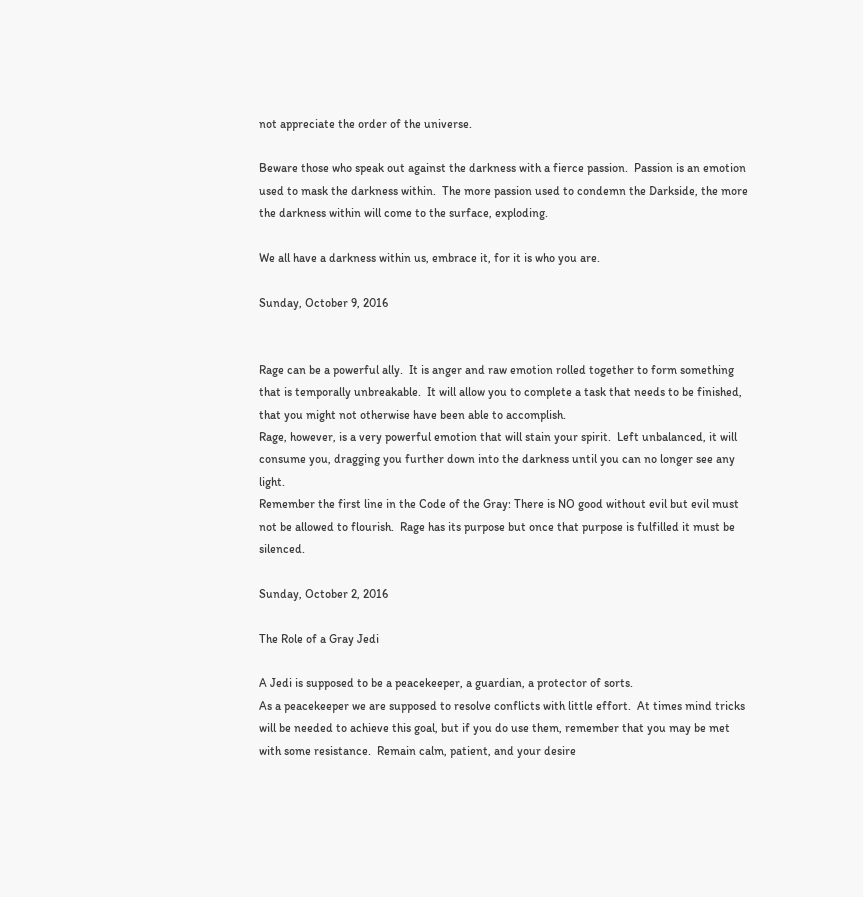not appreciate the order of the universe.

Beware those who speak out against the darkness with a fierce passion.  Passion is an emotion used to mask the darkness within.  The more passion used to condemn the Darkside, the more the darkness within will come to the surface, exploding.

We all have a darkness within us, embrace it, for it is who you are.

Sunday, October 9, 2016


Rage can be a powerful ally.  It is anger and raw emotion rolled together to form something that is temporally unbreakable.  It will allow you to complete a task that needs to be finished, that you might not otherwise have been able to accomplish.
Rage, however, is a very powerful emotion that will stain your spirit.  Left unbalanced, it will consume you, dragging you further down into the darkness until you can no longer see any light.
Remember the first line in the Code of the Gray: There is NO good without evil but evil must not be allowed to flourish.  Rage has its purpose but once that purpose is fulfilled it must be silenced.

Sunday, October 2, 2016

The Role of a Gray Jedi

A Jedi is supposed to be a peacekeeper, a guardian, a protector of sorts.
As a peacekeeper we are supposed to resolve conflicts with little effort.  At times mind tricks will be needed to achieve this goal, but if you do use them, remember that you may be met with some resistance.  Remain calm, patient, and your desire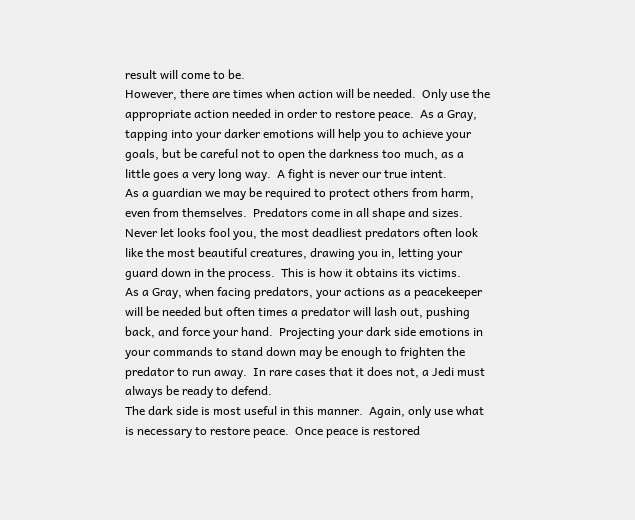result will come to be.
However, there are times when action will be needed.  Only use the appropriate action needed in order to restore peace.  As a Gray, tapping into your darker emotions will help you to achieve your goals, but be careful not to open the darkness too much, as a little goes a very long way.  A fight is never our true intent.
As a guardian we may be required to protect others from harm, even from themselves.  Predators come in all shape and sizes.  Never let looks fool you, the most deadliest predators often look like the most beautiful creatures, drawing you in, letting your guard down in the process.  This is how it obtains its victims.
As a Gray, when facing predators, your actions as a peacekeeper will be needed but often times a predator will lash out, pushing back, and force your hand.  Projecting your dark side emotions in your commands to stand down may be enough to frighten the predator to run away.  In rare cases that it does not, a Jedi must always be ready to defend.
The dark side is most useful in this manner.  Again, only use what is necessary to restore peace.  Once peace is restored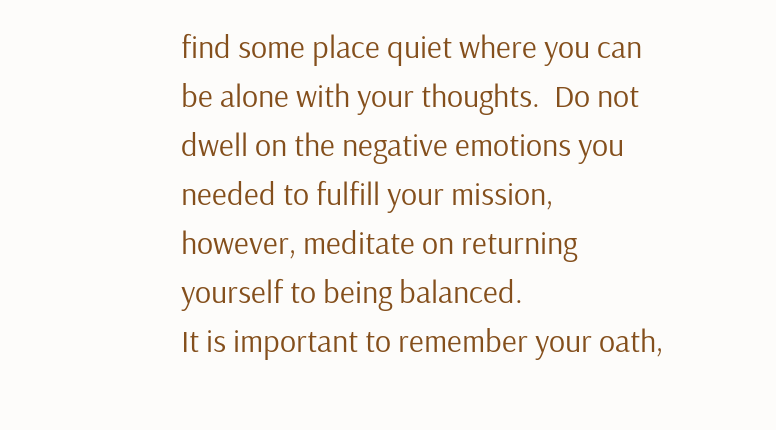find some place quiet where you can be alone with your thoughts.  Do not dwell on the negative emotions you needed to fulfill your mission, however, meditate on returning yourself to being balanced.
It is important to remember your oath,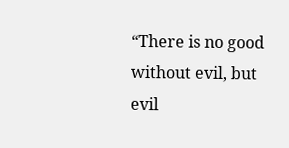“There is no good without evil, but evil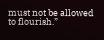must not be allowed to flourish.”